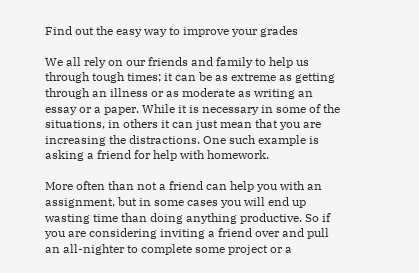Find out the easy way to improve your grades

We all rely on our friends and family to help us through tough times; it can be as extreme as getting through an illness or as moderate as writing an essay or a paper. While it is necessary in some of the situations, in others it can just mean that you are increasing the distractions. One such example is asking a friend for help with homework.

More often than not a friend can help you with an assignment, but in some cases you will end up wasting time than doing anything productive. So if you are considering inviting a friend over and pull an all-nighter to complete some project or a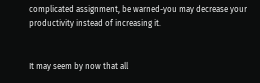complicated assignment, be warned-you may decrease your productivity instead of increasing it.


It may seem by now that all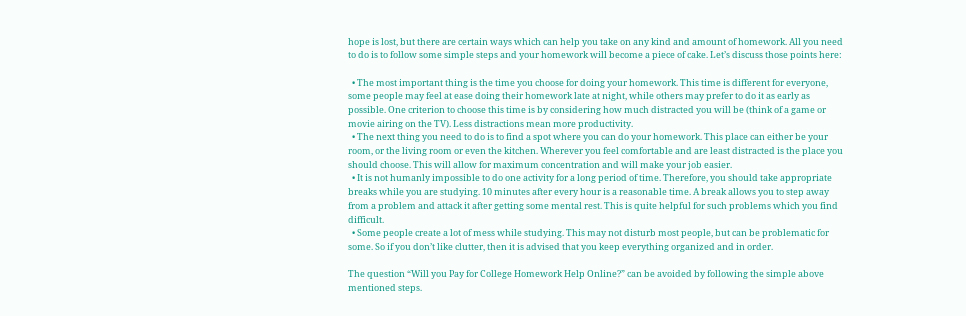hope is lost, but there are certain ways which can help you take on any kind and amount of homework. All you need to do is to follow some simple steps and your homework will become a piece of cake. Let’s discuss those points here:

  • The most important thing is the time you choose for doing your homework. This time is different for everyone, some people may feel at ease doing their homework late at night, while others may prefer to do it as early as possible. One criterion to choose this time is by considering how much distracted you will be (think of a game or movie airing on the TV). Less distractions mean more productivity.
  • The next thing you need to do is to find a spot where you can do your homework. This place can either be your room, or the living room or even the kitchen. Wherever you feel comfortable and are least distracted is the place you should choose. This will allow for maximum concentration and will make your job easier.
  • It is not humanly impossible to do one activity for a long period of time. Therefore, you should take appropriate breaks while you are studying. 10 minutes after every hour is a reasonable time. A break allows you to step away from a problem and attack it after getting some mental rest. This is quite helpful for such problems which you find difficult.
  • Some people create a lot of mess while studying. This may not disturb most people, but can be problematic for some. So if you don’t like clutter, then it is advised that you keep everything organized and in order.

The question “Will you Pay for College Homework Help Online?” can be avoided by following the simple above mentioned steps.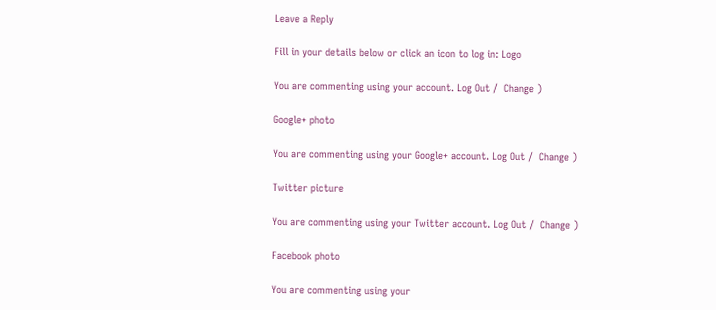Leave a Reply

Fill in your details below or click an icon to log in: Logo

You are commenting using your account. Log Out /  Change )

Google+ photo

You are commenting using your Google+ account. Log Out /  Change )

Twitter picture

You are commenting using your Twitter account. Log Out /  Change )

Facebook photo

You are commenting using your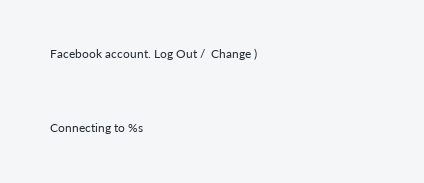Facebook account. Log Out /  Change )


Connecting to %s